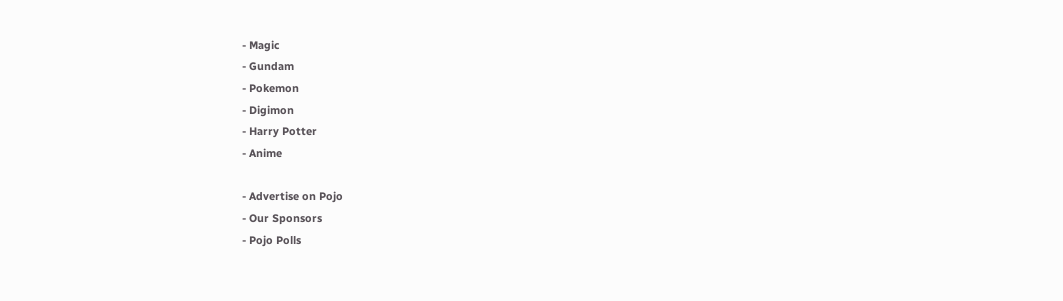- Magic
- Gundam
- Pokemon
- Digimon
- Harry Potter
- Anime

- Advertise on Pojo
- Our Sponsors
- Pojo Polls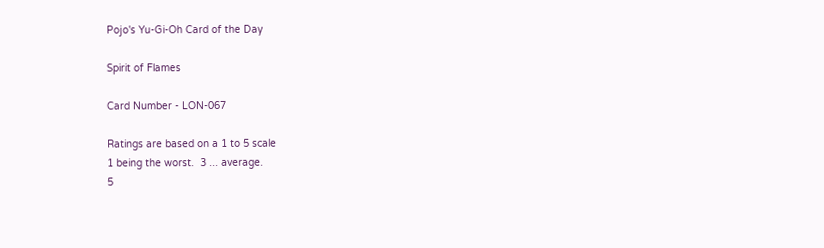Pojo's Yu-Gi-Oh Card of the Day

Spirit of Flames

Card Number - LON-067

Ratings are based on a 1 to 5 scale
1 being the worst.  3 ... average.
5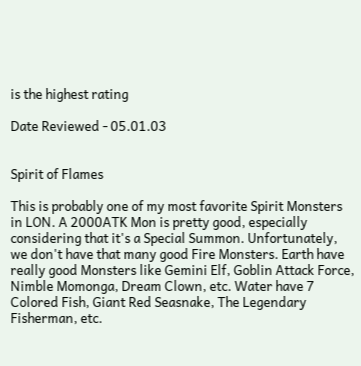is the highest rating

Date Reviewed - 05.01.03


Spirit of Flames

This is probably one of my most favorite Spirit Monsters in LON. A 2000ATK Mon is pretty good, especially considering that it's a Special Summon. Unfortunately, we don't have that many good Fire Monsters. Earth have really good Monsters like Gemini Elf, Goblin Attack Force, Nimble Momonga, Dream Clown, etc. Water have 7 Colored Fish, Giant Red Seasnake, The Legendary Fisherman, etc.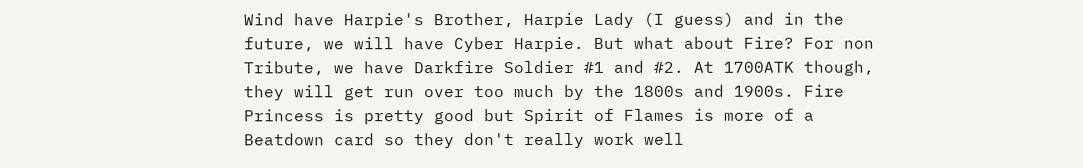Wind have Harpie's Brother, Harpie Lady (I guess) and in the future, we will have Cyber Harpie. But what about Fire? For non Tribute, we have Darkfire Soldier #1 and #2. At 1700ATK though, they will get run over too much by the 1800s and 1900s. Fire Princess is pretty good but Spirit of Flames is more of a Beatdown card so they don't really work well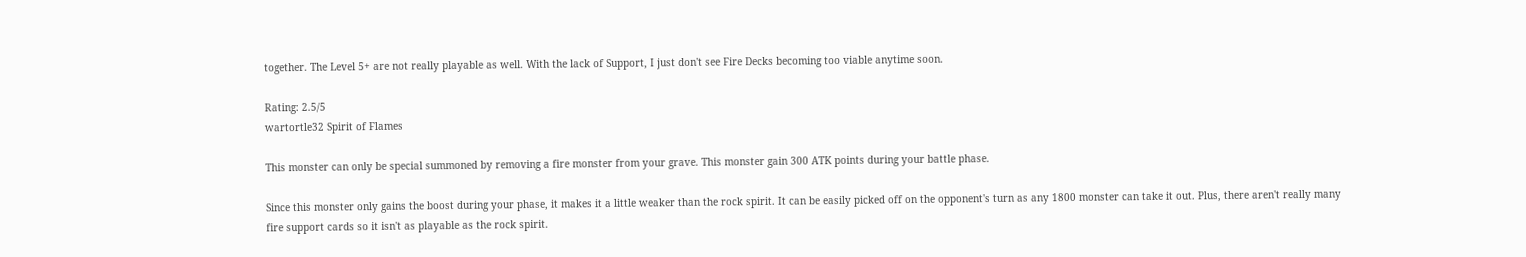together. The Level 5+ are not really playable as well. With the lack of Support, I just don't see Fire Decks becoming too viable anytime soon.

Rating: 2.5/5
wartortle32 Spirit of Flames

This monster can only be special summoned by removing a fire monster from your grave. This monster gain 300 ATK points during your battle phase.

Since this monster only gains the boost during your phase, it makes it a little weaker than the rock spirit. It can be easily picked off on the opponent's turn as any 1800 monster can take it out. Plus, there aren't really many fire support cards so it isn't as playable as the rock spirit.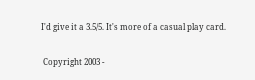I'd give it a 3.5/5. It's more of a casual play card.


 Copyright 2003 -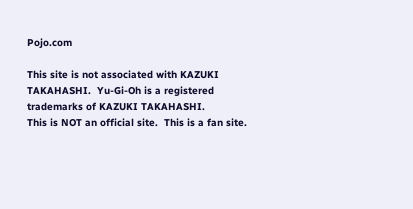Pojo.com

This site is not associated with KAZUKI TAKAHASHI.  Yu-Gi-Oh is a registered trademarks of KAZUKI TAKAHASHI.
This is NOT an official site.  This is a fan site.